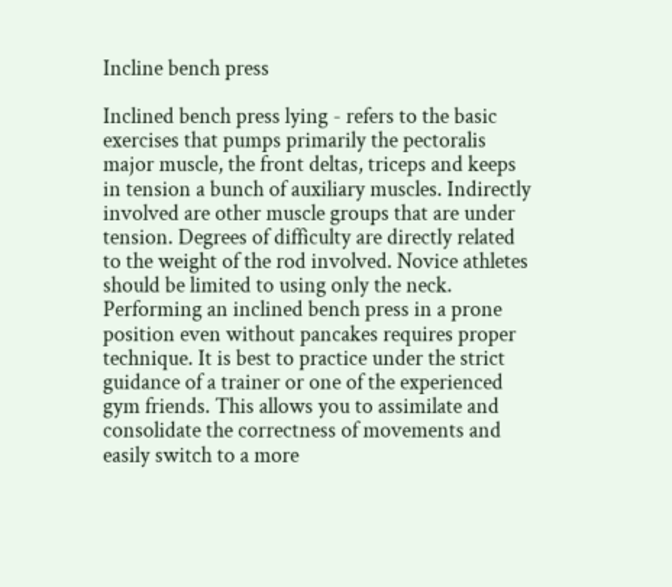Incline bench press

Inclined bench press lying - refers to the basic exercises that pumps primarily the pectoralis major muscle, the front deltas, triceps and keeps in tension a bunch of auxiliary muscles. Indirectly involved are other muscle groups that are under tension. Degrees of difficulty are directly related to the weight of the rod involved. Novice athletes should be limited to using only the neck. Performing an inclined bench press in a prone position even without pancakes requires proper technique. It is best to practice under the strict guidance of a trainer or one of the experienced gym friends. This allows you to assimilate and consolidate the correctness of movements and easily switch to a more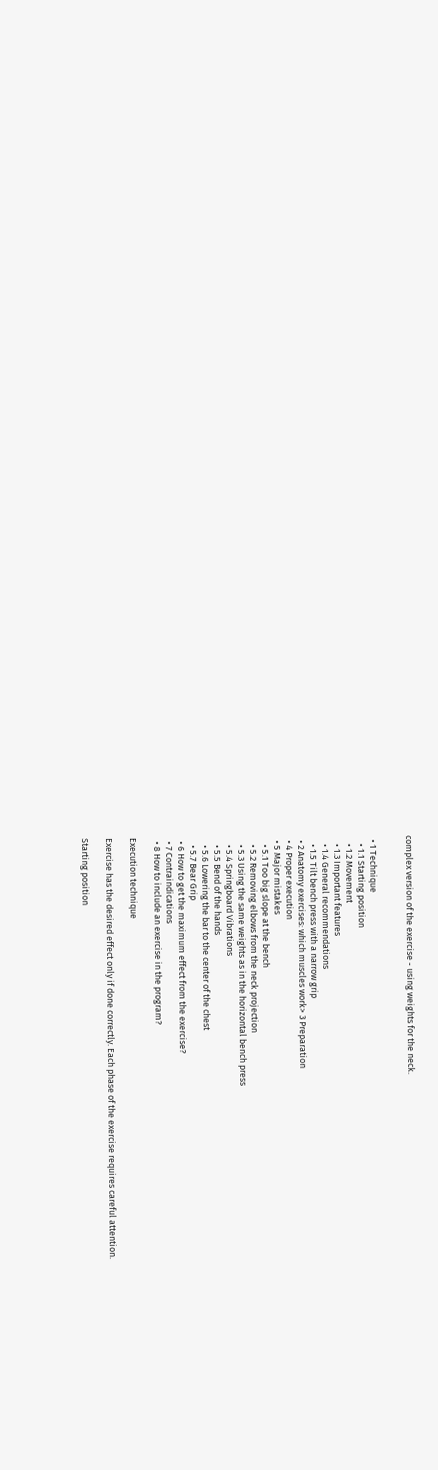complex version of the exercise - using weights for the neck.


  • 1 Technique
    • 1.1 Starting position
    • 1.2 Movement
    • 1.3 Important features
    • 1.4 General recommendations
    • 1.5 Tilt bench press with a narrow grip
  • 2 Anatomy exercises: which muscles work> 3 Preparation
  • 4 Proper execution
  • 5 Major mistakes
    • 5.1 Too big slope at the bench
    • 5.2 Removing elbows from the neck projection
    • 5.3 Using the same weights as in the horizontal bench press
    • 5.4 Springboard Vibrations
    • 5.5 Bend of the hands
    • 5.6 Lowering the bar to the center of the chest
    • 5.7 Bear Grip
  • 6 How to get the maximum effect from the exercise?
  • 7 Contraindications
  • 8 How to include an exercise in the program?

Execution technique

Exercise has the desired effect only if done correctly. Each phase of the exercise requires careful attention.

Starting position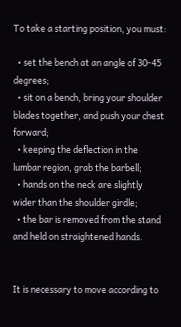To take a starting position, you must:

  • set the bench at an angle of 30-45 degrees;
  • sit on a bench, bring your shoulder blades together, and push your chest forward;
  • keeping the deflection in the lumbar region, grab the barbell;
  • hands on the neck are slightly wider than the shoulder girdle;
  • the bar is removed from the stand and held on straightened hands.


It is necessary to move according to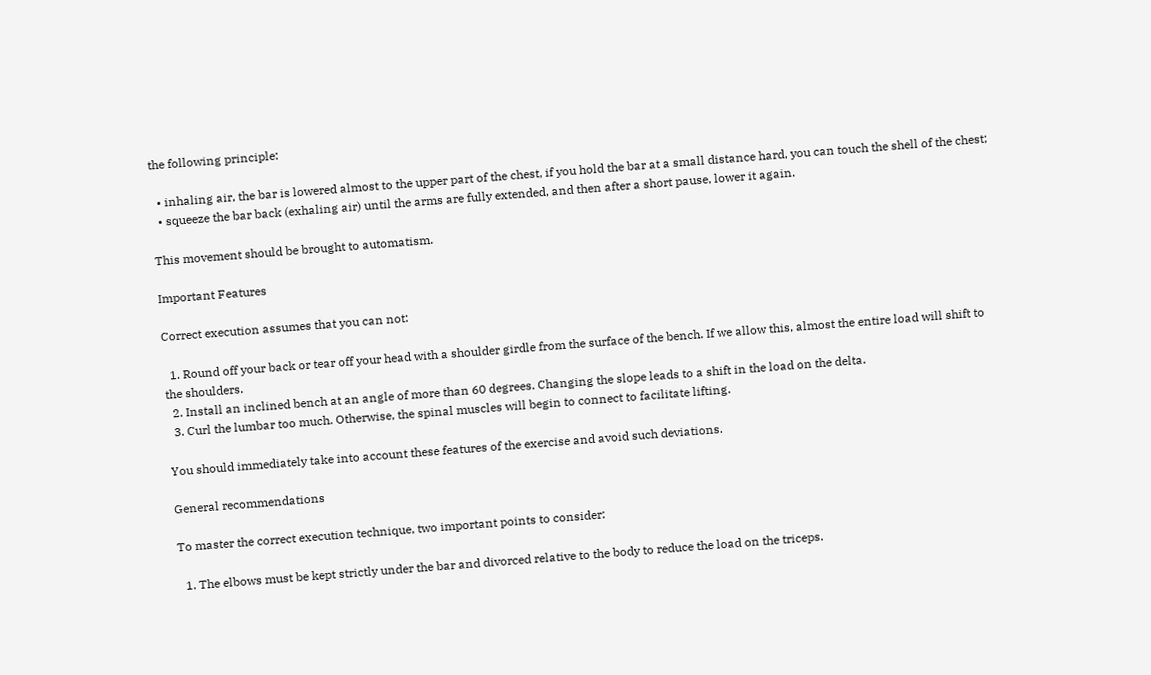the following principle:

  • inhaling air, the bar is lowered almost to the upper part of the chest, if you hold the bar at a small distance hard, you can touch the shell of the chest;
  • squeeze the bar back (exhaling air) until the arms are fully extended, and then after a short pause, lower it again.

This movement should be brought to automatism.

Important Features

Correct execution assumes that you can not:

  1. Round off your back or tear off your head with a shoulder girdle from the surface of the bench. If we allow this, almost the entire load will shift to the shoulders.
  2. Install an inclined bench at an angle of more than 60 degrees. Changing the slope leads to a shift in the load on the delta.
  3. Curl the lumbar too much. Otherwise, the spinal muscles will begin to connect to facilitate lifting.

You should immediately take into account these features of the exercise and avoid such deviations.

General recommendations

To master the correct execution technique, two important points to consider:

  1. The elbows must be kept strictly under the bar and divorced relative to the body to reduce the load on the triceps.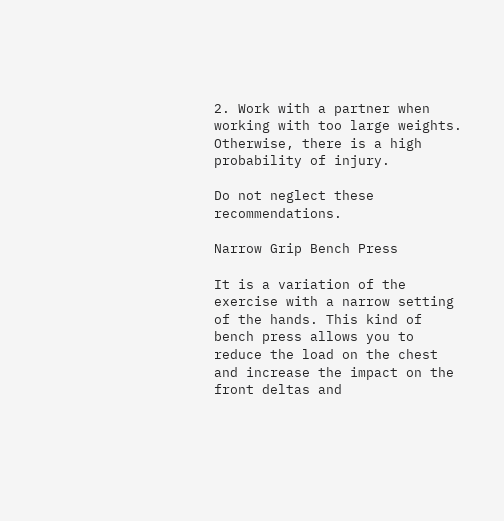2. Work with a partner when working with too large weights. Otherwise, there is a high probability of injury.

Do not neglect these recommendations.

Narrow Grip Bench Press

It is a variation of the exercise with a narrow setting of the hands. This kind of bench press allows you to reduce the load on the chest and increase the impact on the front deltas and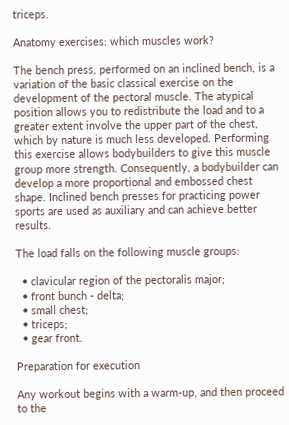triceps.

Anatomy exercises: which muscles work?

The bench press, performed on an inclined bench, is a variation of the basic classical exercise on the development of the pectoral muscle. The atypical position allows you to redistribute the load and to a greater extent involve the upper part of the chest, which by nature is much less developed. Performing this exercise allows bodybuilders to give this muscle group more strength. Consequently, a bodybuilder can develop a more proportional and embossed chest shape. Inclined bench presses for practicing power sports are used as auxiliary and can achieve better results.

The load falls on the following muscle groups:

  • clavicular region of the pectoralis major;
  • front bunch - delta;
  • small chest;
  • triceps;
  • gear front.

Preparation for execution

Any workout begins with a warm-up, and then proceed to the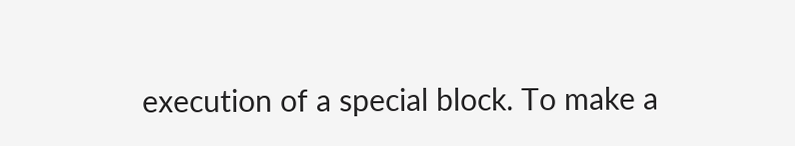execution of a special block. To make a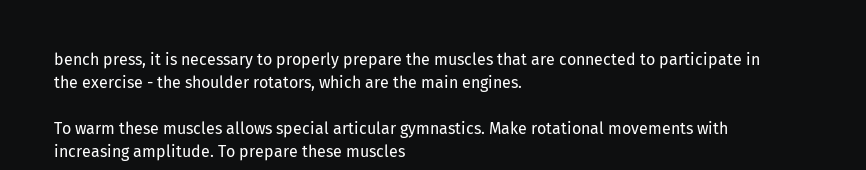bench press, it is necessary to properly prepare the muscles that are connected to participate in the exercise - the shoulder rotators, which are the main engines.

To warm these muscles allows special articular gymnastics. Make rotational movements with increasing amplitude. To prepare these muscles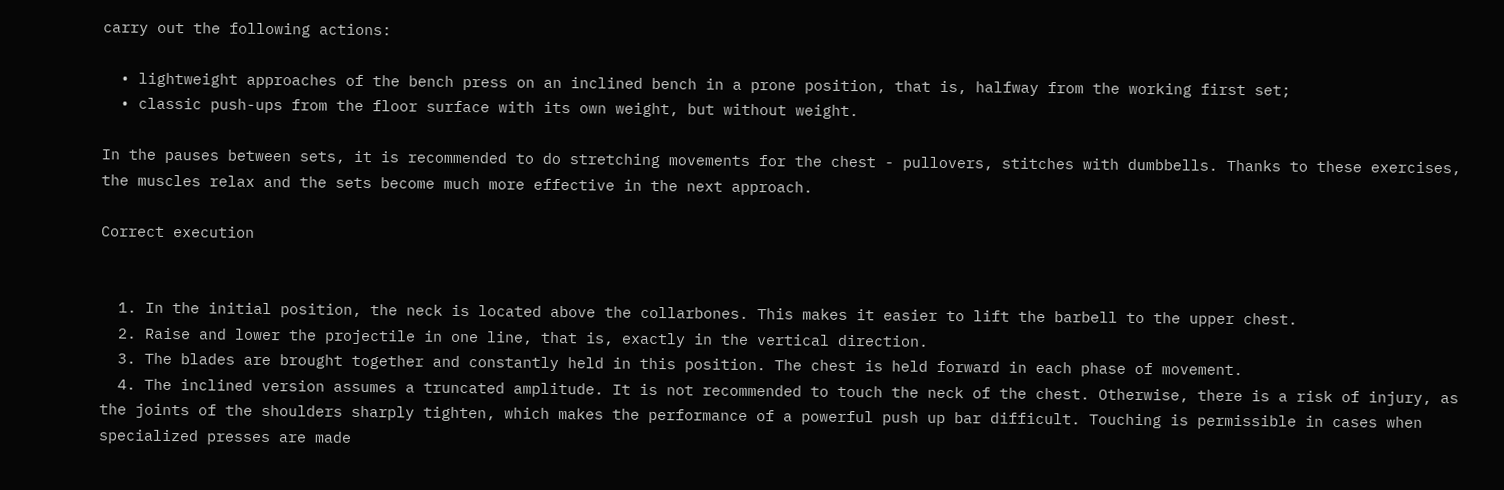carry out the following actions:

  • lightweight approaches of the bench press on an inclined bench in a prone position, that is, halfway from the working first set;
  • classic push-ups from the floor surface with its own weight, but without weight.

In the pauses between sets, it is recommended to do stretching movements for the chest - pullovers, stitches with dumbbells. Thanks to these exercises, the muscles relax and the sets become much more effective in the next approach.

Correct execution


  1. In the initial position, the neck is located above the collarbones. This makes it easier to lift the barbell to the upper chest.
  2. Raise and lower the projectile in one line, that is, exactly in the vertical direction.
  3. The blades are brought together and constantly held in this position. The chest is held forward in each phase of movement.
  4. The inclined version assumes a truncated amplitude. It is not recommended to touch the neck of the chest. Otherwise, there is a risk of injury, as the joints of the shoulders sharply tighten, which makes the performance of a powerful push up bar difficult. Touching is permissible in cases when specialized presses are made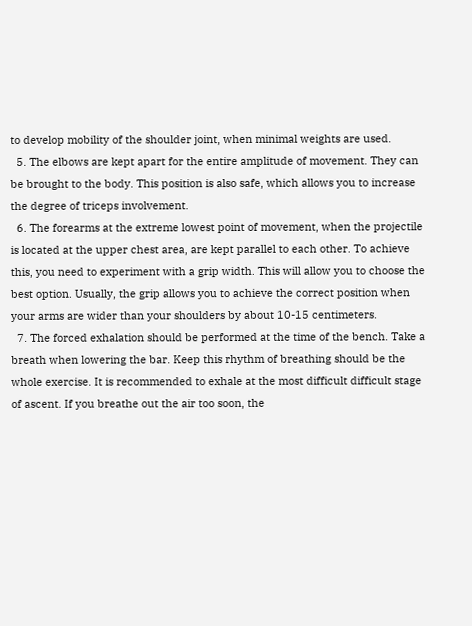to develop mobility of the shoulder joint, when minimal weights are used.
  5. The elbows are kept apart for the entire amplitude of movement. They can be brought to the body. This position is also safe, which allows you to increase the degree of triceps involvement.
  6. The forearms at the extreme lowest point of movement, when the projectile is located at the upper chest area, are kept parallel to each other. To achieve this, you need to experiment with a grip width. This will allow you to choose the best option. Usually, the grip allows you to achieve the correct position when your arms are wider than your shoulders by about 10-15 centimeters.
  7. The forced exhalation should be performed at the time of the bench. Take a breath when lowering the bar. Keep this rhythm of breathing should be the whole exercise. It is recommended to exhale at the most difficult difficult stage of ascent. If you breathe out the air too soon, the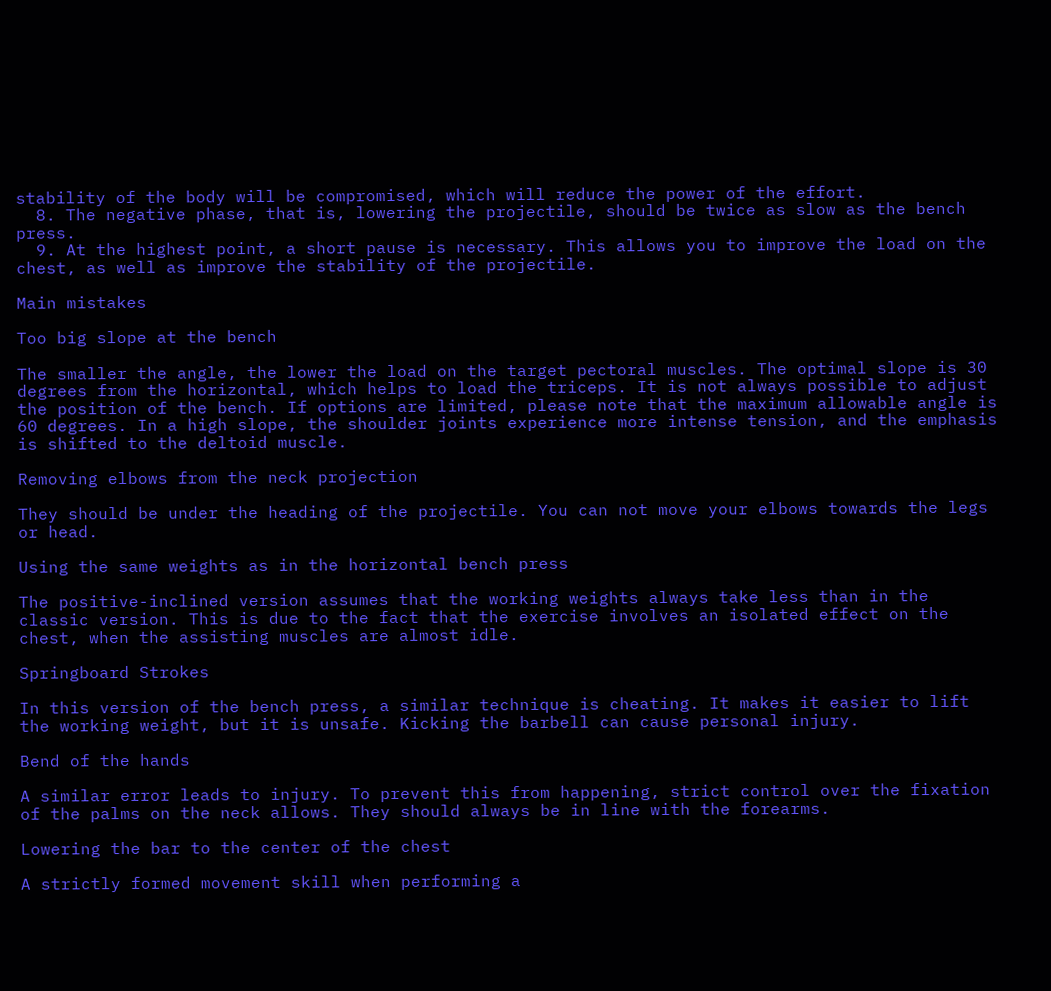stability of the body will be compromised, which will reduce the power of the effort.
  8. The negative phase, that is, lowering the projectile, should be twice as slow as the bench press.
  9. At the highest point, a short pause is necessary. This allows you to improve the load on the chest, as well as improve the stability of the projectile.

Main mistakes

Too big slope at the bench

The smaller the angle, the lower the load on the target pectoral muscles. The optimal slope is 30 degrees from the horizontal, which helps to load the triceps. It is not always possible to adjust the position of the bench. If options are limited, please note that the maximum allowable angle is 60 degrees. In a high slope, the shoulder joints experience more intense tension, and the emphasis is shifted to the deltoid muscle.

Removing elbows from the neck projection

They should be under the heading of the projectile. You can not move your elbows towards the legs or head.

Using the same weights as in the horizontal bench press

The positive-inclined version assumes that the working weights always take less than in the classic version. This is due to the fact that the exercise involves an isolated effect on the chest, when the assisting muscles are almost idle.

Springboard Strokes

In this version of the bench press, a similar technique is cheating. It makes it easier to lift the working weight, but it is unsafe. Kicking the barbell can cause personal injury.

Bend of the hands

A similar error leads to injury. To prevent this from happening, strict control over the fixation of the palms on the neck allows. They should always be in line with the forearms.

Lowering the bar to the center of the chest

A strictly formed movement skill when performing a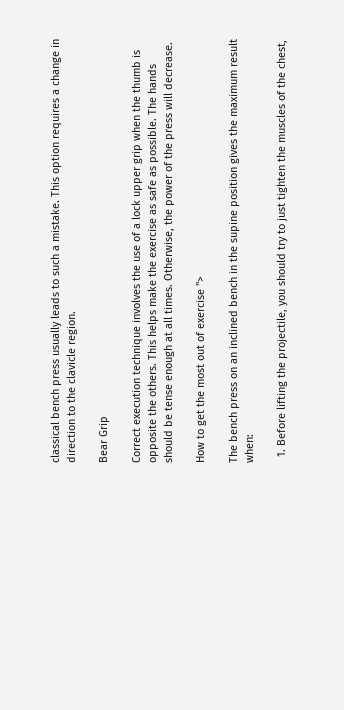classical bench press usually leads to such a mistake. This option requires a change in direction to the clavicle region.

Bear Grip

Correct execution technique involves the use of a lock upper grip when the thumb is opposite the others. This helps make the exercise as safe as possible. The hands should be tense enough at all times. Otherwise, the power of the press will decrease.

How to get the most out of exercise ">

The bench press on an inclined bench in the supine position gives the maximum result when:

  1. Before lifting the projectile, you should try to just tighten the muscles of the chest,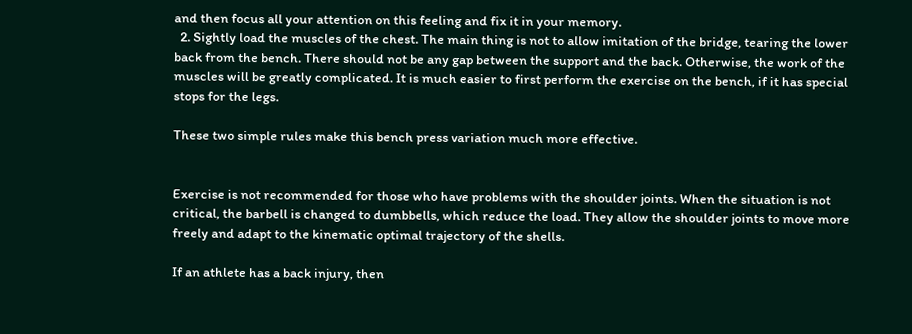and then focus all your attention on this feeling and fix it in your memory.
  2. Sightly load the muscles of the chest. The main thing is not to allow imitation of the bridge, tearing the lower back from the bench. There should not be any gap between the support and the back. Otherwise, the work of the muscles will be greatly complicated. It is much easier to first perform the exercise on the bench, if it has special stops for the legs.

These two simple rules make this bench press variation much more effective.


Exercise is not recommended for those who have problems with the shoulder joints. When the situation is not critical, the barbell is changed to dumbbells, which reduce the load. They allow the shoulder joints to move more freely and adapt to the kinematic optimal trajectory of the shells.

If an athlete has a back injury, then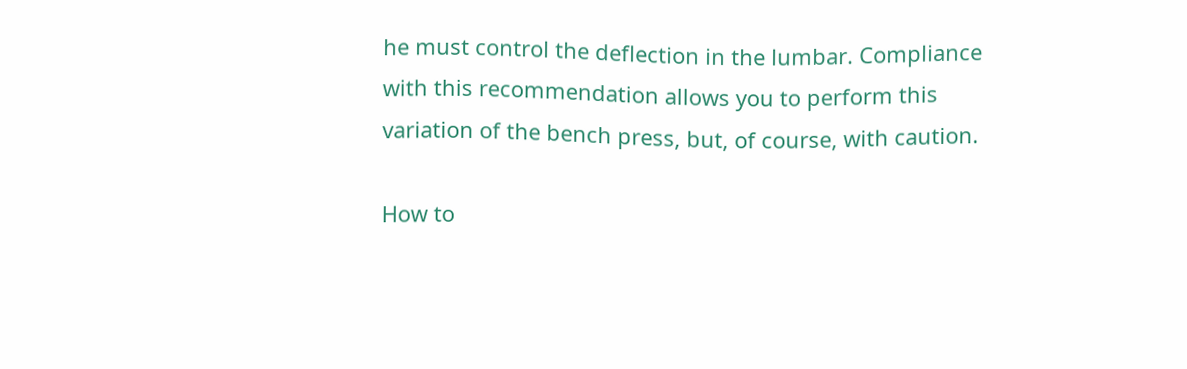he must control the deflection in the lumbar. Compliance with this recommendation allows you to perform this variation of the bench press, but, of course, with caution.

How to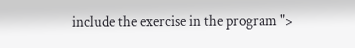include the exercise in the program ">